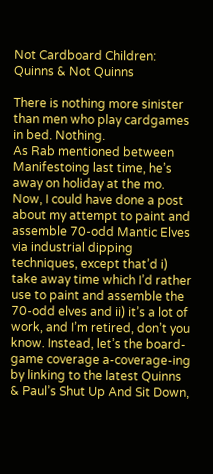Not Cardboard Children: Quinns & Not Quinns

There is nothing more sinister than men who play cardgames in bed. Nothing.
As Rab mentioned between Manifestoing last time, he’s away on holiday at the mo. Now, I could have done a post about my attempt to paint and assemble 70-odd Mantic Elves via industrial dipping techniques, except that’d i) take away time which I’d rather use to paint and assemble the 70-odd elves and ii) it’s a lot of work, and I’m retired, don’t you know. Instead, let’s the board-game coverage a-coverage-ing by linking to the latest Quinns & Paul’s Shut Up And Sit Down,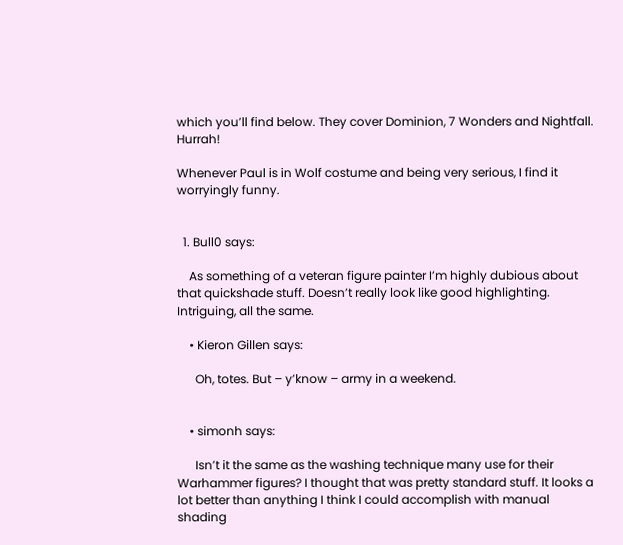which you’ll find below. They cover Dominion, 7 Wonders and Nightfall. Hurrah!

Whenever Paul is in Wolf costume and being very serious, I find it worryingly funny.


  1. Bull0 says:

    As something of a veteran figure painter I’m highly dubious about that quickshade stuff. Doesn’t really look like good highlighting. Intriguing, all the same.

    • Kieron Gillen says:

      Oh, totes. But – y’know – army in a weekend.


    • simonh says:

      Isn’t it the same as the washing technique many use for their Warhammer figures? I thought that was pretty standard stuff. It looks a lot better than anything I think I could accomplish with manual shading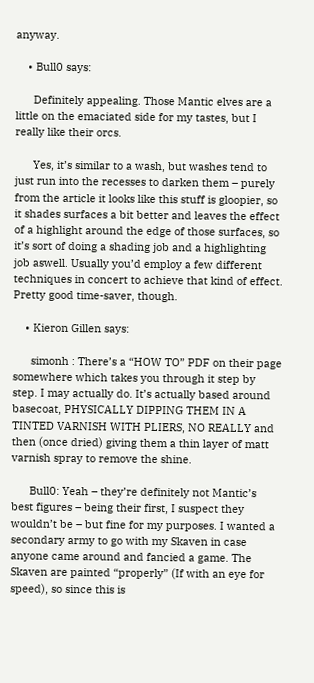anyway.

    • Bull0 says:

      Definitely appealing. Those Mantic elves are a little on the emaciated side for my tastes, but I really like their orcs.

      Yes, it’s similar to a wash, but washes tend to just run into the recesses to darken them – purely from the article it looks like this stuff is gloopier, so it shades surfaces a bit better and leaves the effect of a highlight around the edge of those surfaces, so it’s sort of doing a shading job and a highlighting job aswell. Usually you’d employ a few different techniques in concert to achieve that kind of effect. Pretty good time-saver, though.

    • Kieron Gillen says:

      simonh : There’s a “HOW TO” PDF on their page somewhere which takes you through it step by step. I may actually do. It’s actually based around basecoat, PHYSICALLY DIPPING THEM IN A TINTED VARNISH WITH PLIERS, NO REALLY and then (once dried) giving them a thin layer of matt varnish spray to remove the shine.

      Bull0: Yeah – they’re definitely not Mantic’s best figures – being their first, I suspect they wouldn’t be – but fine for my purposes. I wanted a secondary army to go with my Skaven in case anyone came around and fancied a game. The Skaven are painted “properly” (If with an eye for speed), so since this is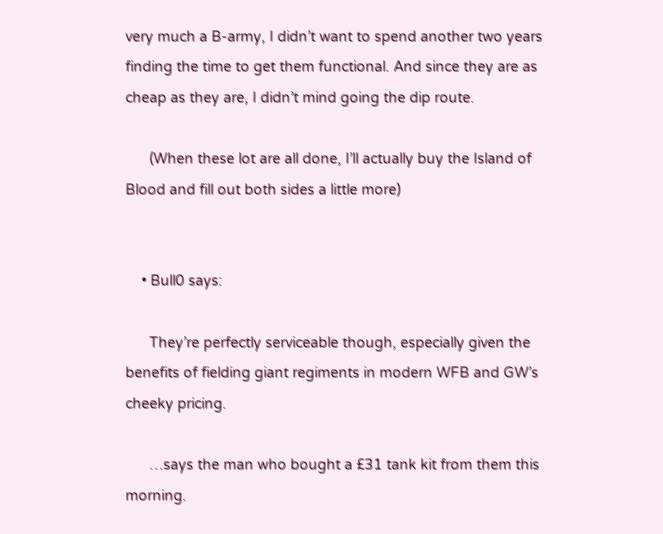very much a B-army, I didn’t want to spend another two years finding the time to get them functional. And since they are as cheap as they are, I didn’t mind going the dip route.

      (When these lot are all done, I’ll actually buy the Island of Blood and fill out both sides a little more)


    • Bull0 says:

      They’re perfectly serviceable though, especially given the benefits of fielding giant regiments in modern WFB and GW’s cheeky pricing.

      …says the man who bought a £31 tank kit from them this morning.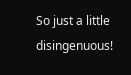So just a little disingenuous!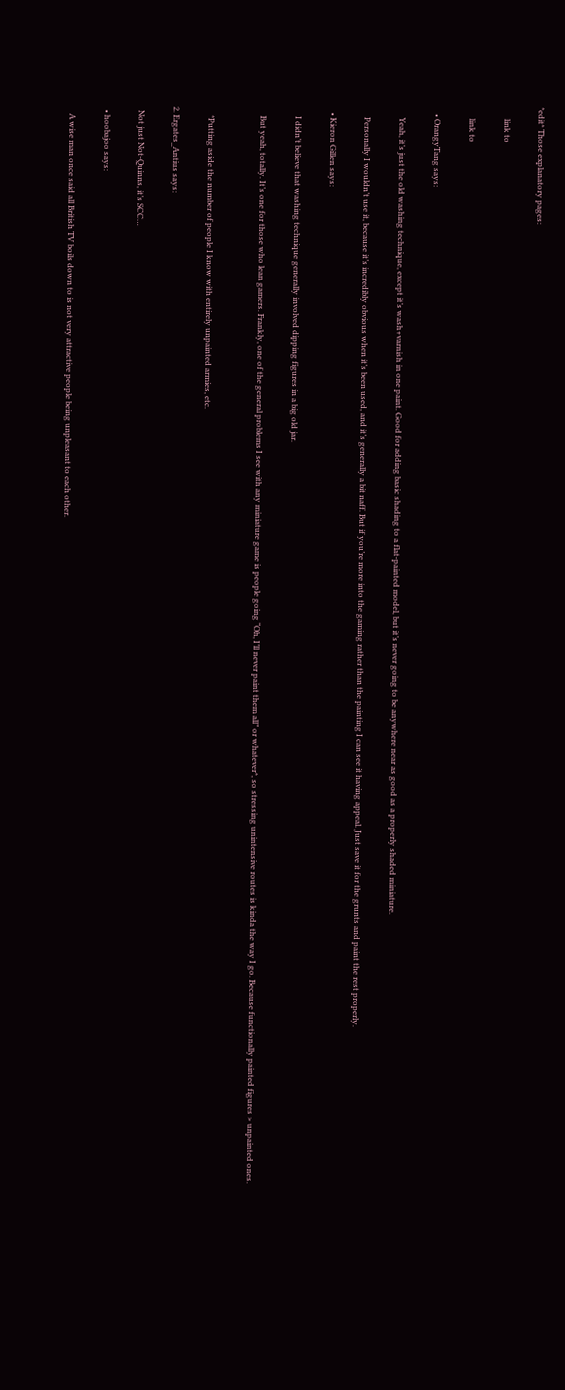*edit* Those explanatory pages:

      link to

      link to

    • OrangyTang says:

      Yeah, it’s just the old washing technique, except it’s wash+varnish in one paint. Good for adding basic shading to a flat-painted model, but it’s never going to be anywhere near as good as a properly shaded miniature.

      Personally I wouldn’t use it, because it’s incredibly obvious when it’s been used, and it’s generally a bit naff. But if you’re more into the gaming rather than the painting I can see it having appeal. Just save it for the grunts and paint the rest properly.

    • Kieron Gillen says:

      I didn’t believe that washing technique generally involved dipping figures in a big old jar.

      But yeah, totally. It’s one for those who lean gamers. Frankly, one of the general problems I see with any miniature game is people going “Oh, I’ll never paint them all” or whatever*, so stressing unintensive routes is kinda the way I go. Because functionally painted figures > unpainted ones.


      *Putting aside the number of people I know with entirely unpainted armies, etc.

  2. Ergates_Antius says:

    Not just Not-Quinns, it’s SCC…

    • hoobajoo says:

      A wise man once said all British TV boils down to is not very attractive people being unpleasant to each other.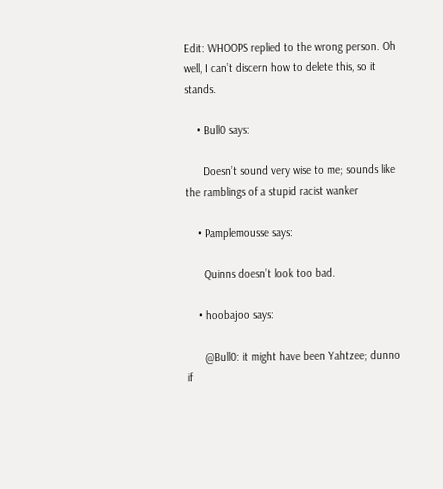Edit: WHOOPS replied to the wrong person. Oh well, I can’t discern how to delete this, so it stands.

    • Bull0 says:

      Doesn’t sound very wise to me; sounds like the ramblings of a stupid racist wanker

    • Pamplemousse says:

      Quinns doesn’t look too bad.

    • hoobajoo says:

      @Bull0: it might have been Yahtzee; dunno if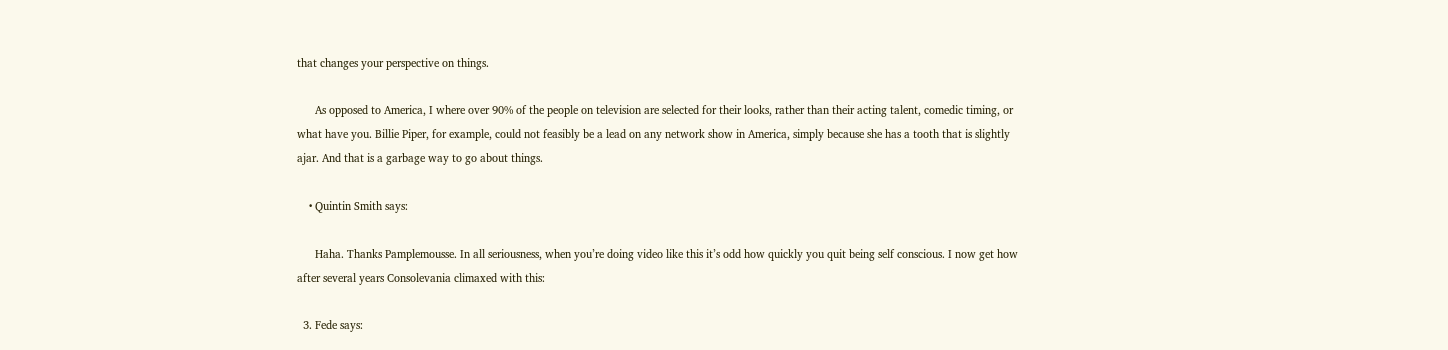that changes your perspective on things.

      As opposed to America, I where over 90% of the people on television are selected for their looks, rather than their acting talent, comedic timing, or what have you. Billie Piper, for example, could not feasibly be a lead on any network show in America, simply because she has a tooth that is slightly ajar. And that is a garbage way to go about things.

    • Quintin Smith says:

      Haha. Thanks Pamplemousse. In all seriousness, when you’re doing video like this it’s odd how quickly you quit being self conscious. I now get how after several years Consolevania climaxed with this:

  3. Fede says: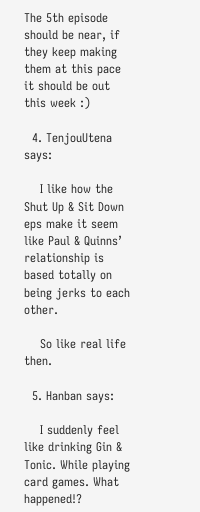The 5th episode should be near, if they keep making them at this pace it should be out this week :)

  4. TenjouUtena says:

    I like how the Shut Up & Sit Down eps make it seem like Paul & Quinns’ relationship is based totally on being jerks to each other.

    So like real life then.

  5. Hanban says:

    I suddenly feel like drinking Gin & Tonic. While playing card games. What happened!?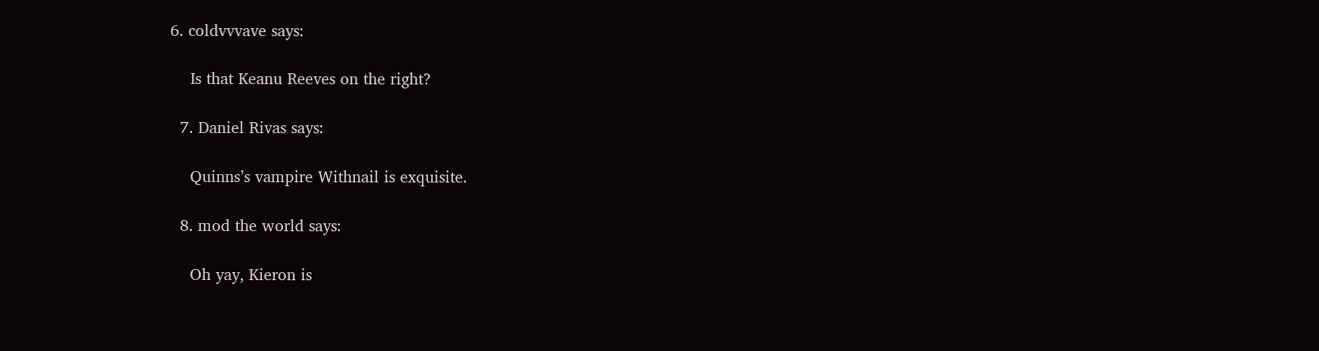6. coldvvvave says:

    Is that Keanu Reeves on the right?

  7. Daniel Rivas says:

    Quinns’s vampire Withnail is exquisite.

  8. mod the world says:

    Oh yay, Kieron is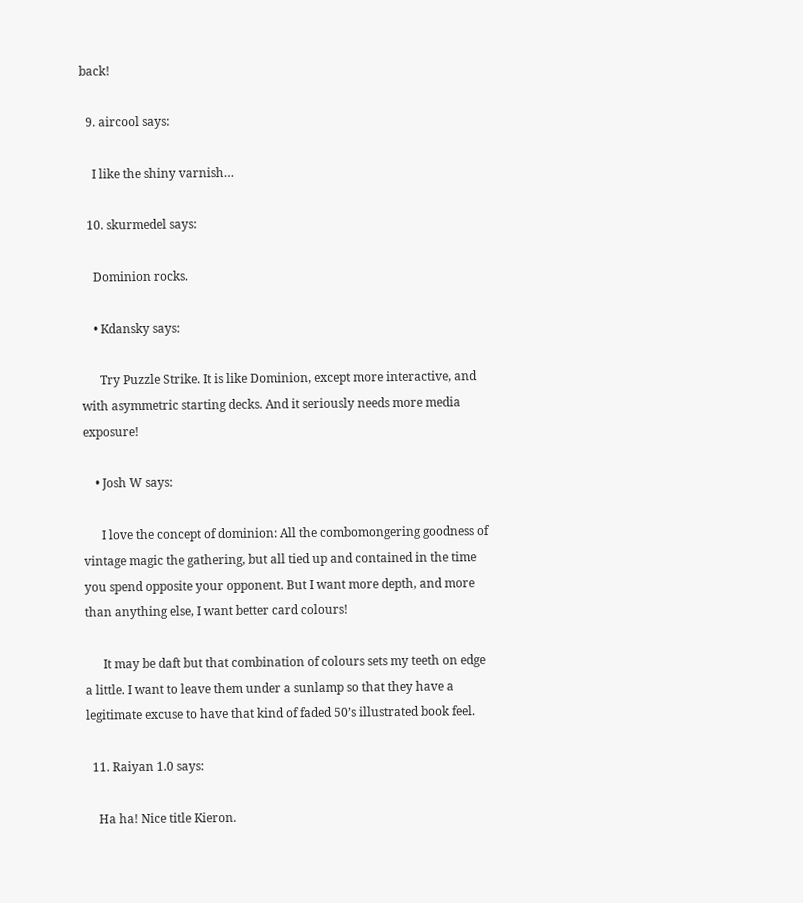back!

  9. aircool says:

    I like the shiny varnish…

  10. skurmedel says:

    Dominion rocks.

    • Kdansky says:

      Try Puzzle Strike. It is like Dominion, except more interactive, and with asymmetric starting decks. And it seriously needs more media exposure!

    • Josh W says:

      I love the concept of dominion: All the combomongering goodness of vintage magic the gathering, but all tied up and contained in the time you spend opposite your opponent. But I want more depth, and more than anything else, I want better card colours!

      It may be daft but that combination of colours sets my teeth on edge a little. I want to leave them under a sunlamp so that they have a legitimate excuse to have that kind of faded 50’s illustrated book feel.

  11. Raiyan 1.0 says:

    Ha ha! Nice title Kieron.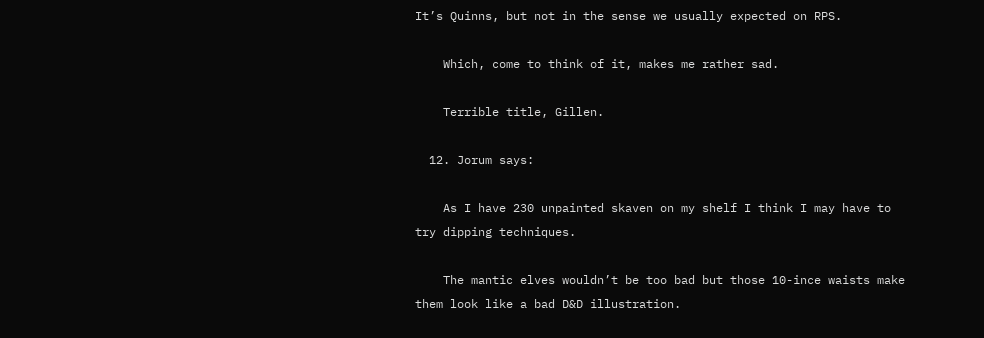It’s Quinns, but not in the sense we usually expected on RPS.

    Which, come to think of it, makes me rather sad.

    Terrible title, Gillen.

  12. Jorum says:

    As I have 230 unpainted skaven on my shelf I think I may have to try dipping techniques.

    The mantic elves wouldn’t be too bad but those 10-ince waists make them look like a bad D&D illustration.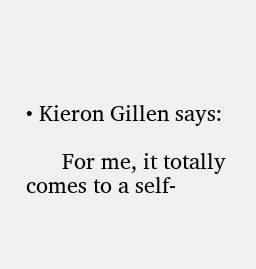• Kieron Gillen says:

      For me, it totally comes to a self-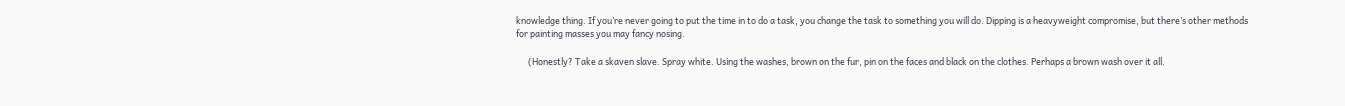knowledge thing. If you’re never going to put the time in to do a task, you change the task to something you will do. Dipping is a heavyweight compromise, but there’s other methods for painting masses you may fancy nosing.

      (Honestly? Take a skaven slave. Spray white. Using the washes, brown on the fur, pin on the faces and black on the clothes. Perhaps a brown wash over it all.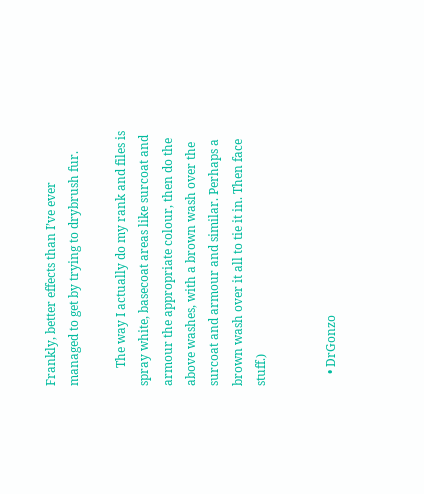Frankly, better effects than I’ve ever managed to get by trying to drybrush fur.

      The way I actually do my rank and files is spray white, basecoat areas like surcoat and armour the appropriate colour, then do the above washes, with a brown wash over the surcoat and armour and similar. Perhaps a brown wash over it all to tie it in. Then face stuff.)


    • DrGonzo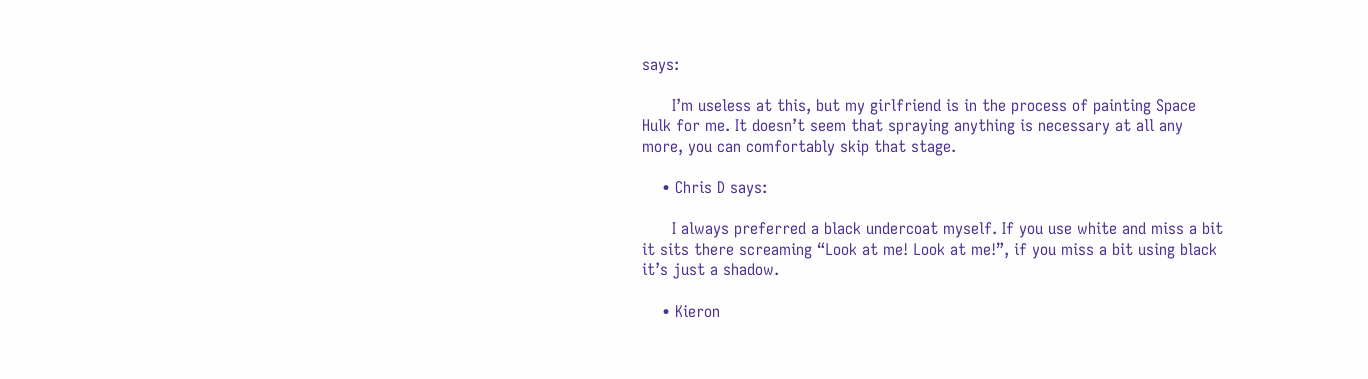says:

      I’m useless at this, but my girlfriend is in the process of painting Space Hulk for me. It doesn’t seem that spraying anything is necessary at all any more, you can comfortably skip that stage.

    • Chris D says:

      I always preferred a black undercoat myself. If you use white and miss a bit it sits there screaming “Look at me! Look at me!”, if you miss a bit using black it’s just a shadow.

    • Kieron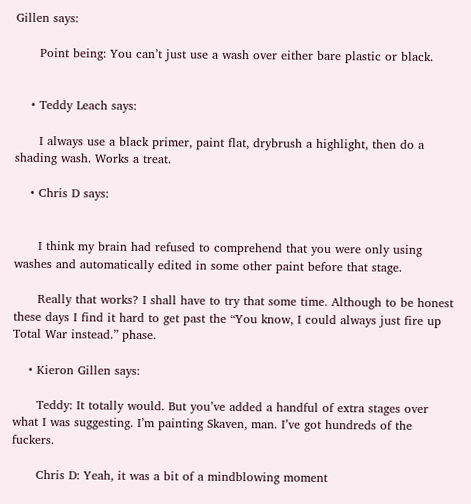Gillen says:

      Point being: You can’t just use a wash over either bare plastic or black.


    • Teddy Leach says:

      I always use a black primer, paint flat, drybrush a highlight, then do a shading wash. Works a treat.

    • Chris D says:


      I think my brain had refused to comprehend that you were only using washes and automatically edited in some other paint before that stage.

      Really that works? I shall have to try that some time. Although to be honest these days I find it hard to get past the “You know, I could always just fire up Total War instead.” phase.

    • Kieron Gillen says:

      Teddy: It totally would. But you’ve added a handful of extra stages over what I was suggesting. I’m painting Skaven, man. I’ve got hundreds of the fuckers.

      Chris D: Yeah, it was a bit of a mindblowing moment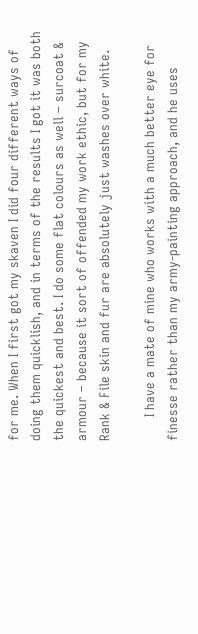for me. When I first got my skaven I did four different ways of doing them quicklish, and in terms of the results I got it was both the quickest and best. I do some flat colours as well – surcoat & armour – because it sort of offended my work ethic, but for my Rank & File skin and fur are absolutely just washes over white.

      I have a mate of mine who works with a much better eye for finesse rather than my army-painting approach, and he uses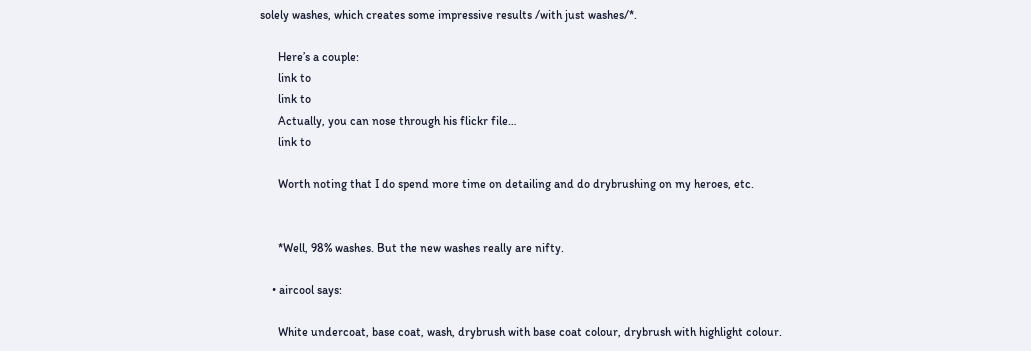solely washes, which creates some impressive results /with just washes/*.

      Here’s a couple:
      link to
      link to
      Actually, you can nose through his flickr file…
      link to

      Worth noting that I do spend more time on detailing and do drybrushing on my heroes, etc.


      *Well, 98% washes. But the new washes really are nifty.

    • aircool says:

      White undercoat, base coat, wash, drybrush with base coat colour, drybrush with highlight colour.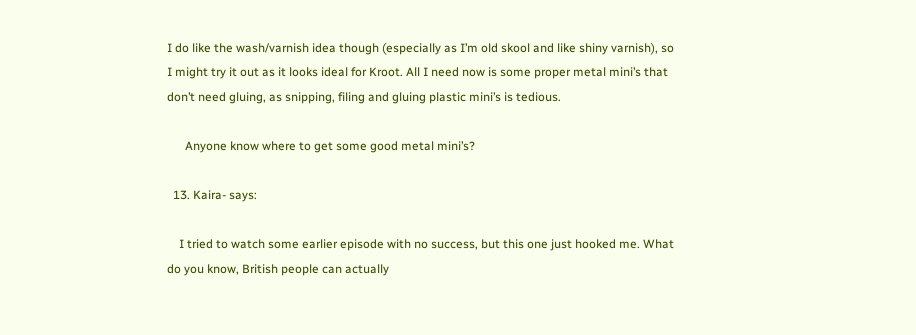I do like the wash/varnish idea though (especially as I’m old skool and like shiny varnish), so I might try it out as it looks ideal for Kroot. All I need now is some proper metal mini’s that don’t need gluing, as snipping, filing and gluing plastic mini’s is tedious.

      Anyone know where to get some good metal mini’s?

  13. Kaira- says:

    I tried to watch some earlier episode with no success, but this one just hooked me. What do you know, British people can actually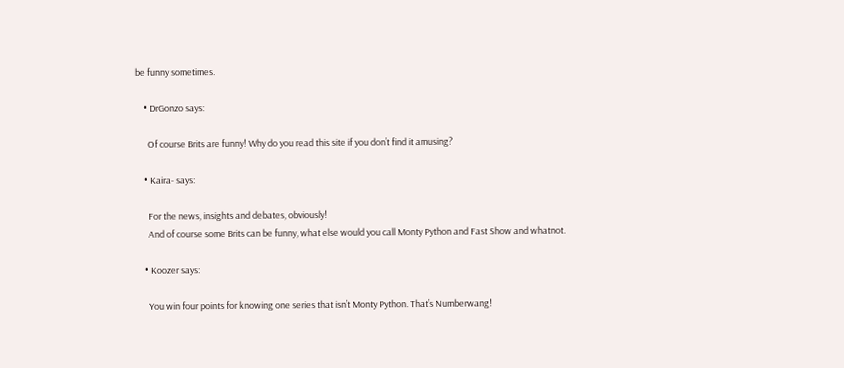be funny sometimes.

    • DrGonzo says:

      Of course Brits are funny! Why do you read this site if you don’t find it amusing?

    • Kaira- says:

      For the news, insights and debates, obviously!
      And of course some Brits can be funny, what else would you call Monty Python and Fast Show and whatnot.

    • Koozer says:

      You win four points for knowing one series that isn’t Monty Python. That’s Numberwang!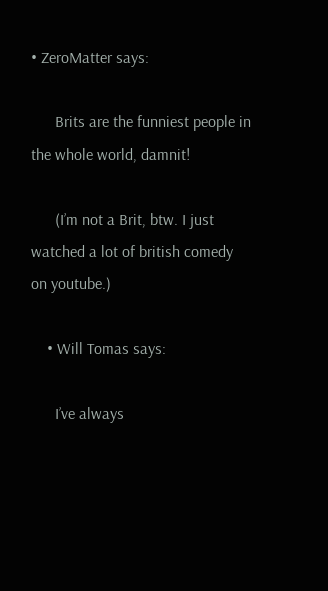• ZeroMatter says:

      Brits are the funniest people in the whole world, damnit!

      (I’m not a Brit, btw. I just watched a lot of british comedy on youtube.)

    • Will Tomas says:

      I’ve always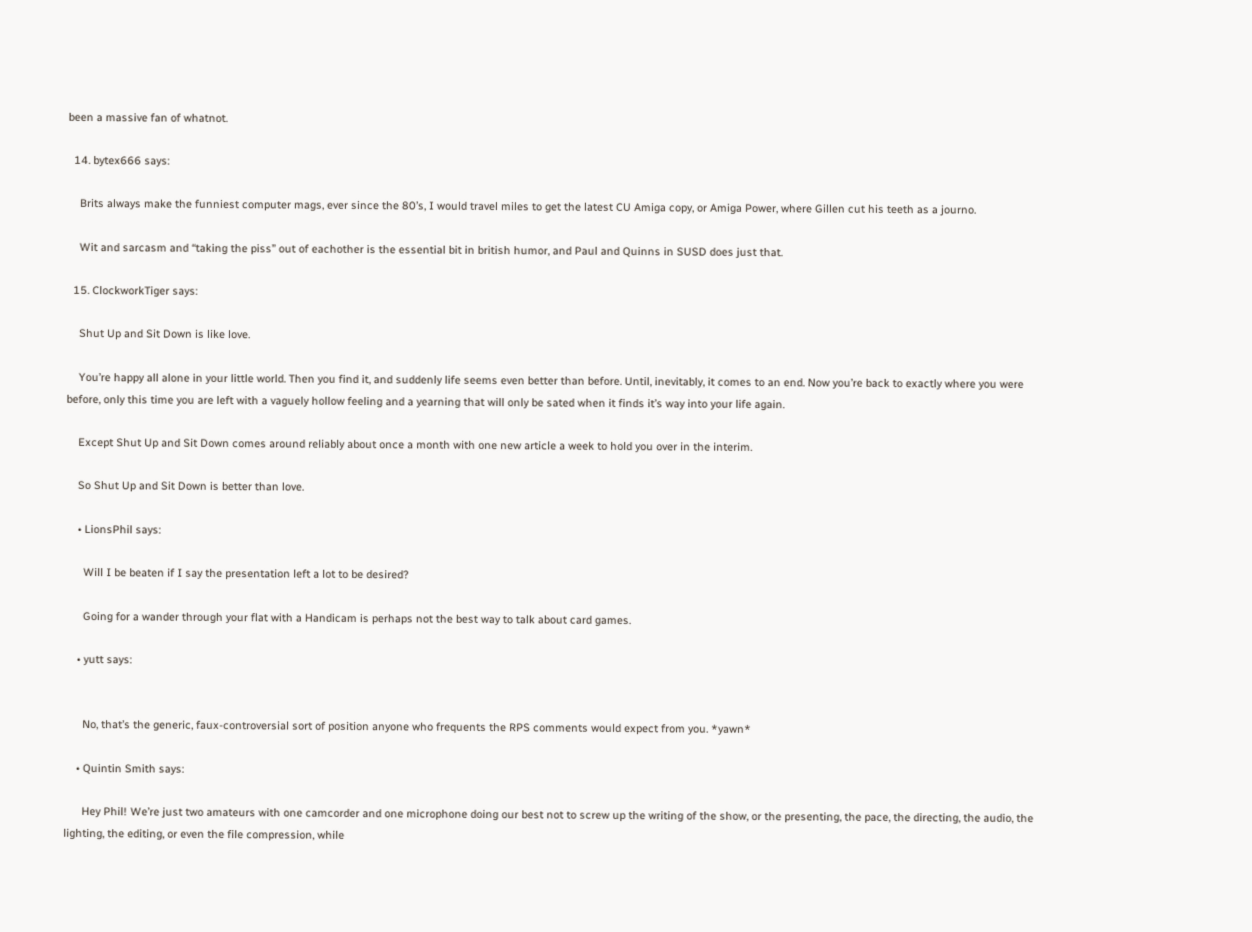been a massive fan of whatnot.

  14. bytex666 says:

    Brits always make the funniest computer mags, ever since the 80’s, I would travel miles to get the latest CU Amiga copy, or Amiga Power, where Gillen cut his teeth as a journo.

    Wit and sarcasm and “taking the piss” out of eachother is the essential bit in british humor, and Paul and Quinns in SUSD does just that.

  15. ClockworkTiger says:

    Shut Up and Sit Down is like love.

    You’re happy all alone in your little world. Then you find it, and suddenly life seems even better than before. Until, inevitably, it comes to an end. Now you’re back to exactly where you were before, only this time you are left with a vaguely hollow feeling and a yearning that will only be sated when it finds it’s way into your life again.

    Except Shut Up and Sit Down comes around reliably about once a month with one new article a week to hold you over in the interim.

    So Shut Up and Sit Down is better than love.

    • LionsPhil says:

      Will I be beaten if I say the presentation left a lot to be desired?

      Going for a wander through your flat with a Handicam is perhaps not the best way to talk about card games.

    • yutt says:


      No, that’s the generic, faux-controversial sort of position anyone who frequents the RPS comments would expect from you. *yawn*

    • Quintin Smith says:

      Hey Phil! We’re just two amateurs with one camcorder and one microphone doing our best not to screw up the writing of the show, or the presenting, the pace, the directing, the audio, the lighting, the editing, or even the file compression, while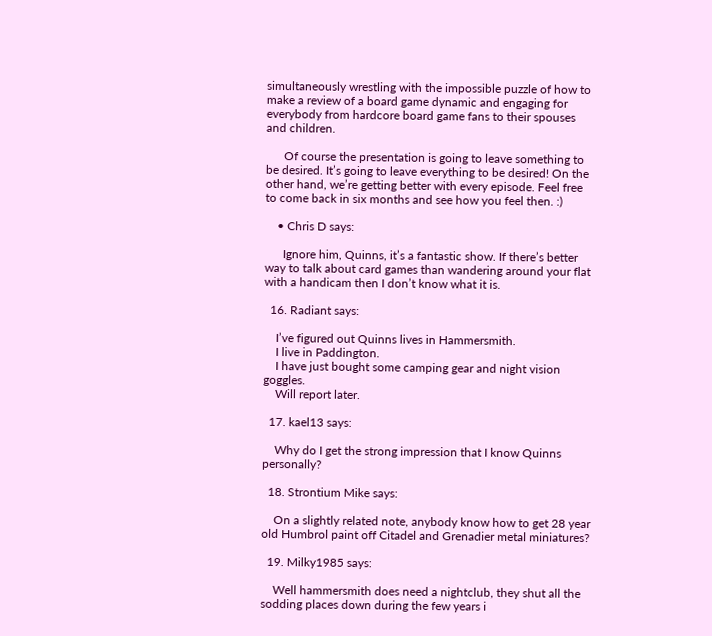simultaneously wrestling with the impossible puzzle of how to make a review of a board game dynamic and engaging for everybody from hardcore board game fans to their spouses and children.

      Of course the presentation is going to leave something to be desired. It’s going to leave everything to be desired! On the other hand, we’re getting better with every episode. Feel free to come back in six months and see how you feel then. :)

    • Chris D says:

      Ignore him, Quinns, it’s a fantastic show. If there’s better way to talk about card games than wandering around your flat with a handicam then I don’t know what it is.

  16. Radiant says:

    I’ve figured out Quinns lives in Hammersmith.
    I live in Paddington.
    I have just bought some camping gear and night vision goggles.
    Will report later.

  17. kael13 says:

    Why do I get the strong impression that I know Quinns personally?

  18. Strontium Mike says:

    On a slightly related note, anybody know how to get 28 year old Humbrol paint off Citadel and Grenadier metal miniatures?

  19. Milky1985 says:

    Well hammersmith does need a nightclub, they shut all the sodding places down during the few years i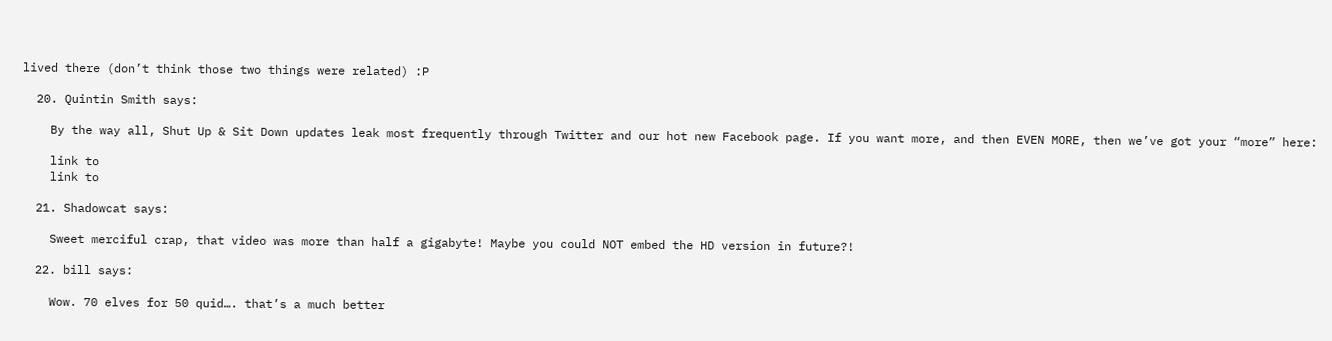lived there (don’t think those two things were related) :P

  20. Quintin Smith says:

    By the way all, Shut Up & Sit Down updates leak most frequently through Twitter and our hot new Facebook page. If you want more, and then EVEN MORE, then we’ve got your “more” here:

    link to
    link to

  21. Shadowcat says:

    Sweet merciful crap, that video was more than half a gigabyte! Maybe you could NOT embed the HD version in future?!

  22. bill says:

    Wow. 70 elves for 50 quid…. that’s a much better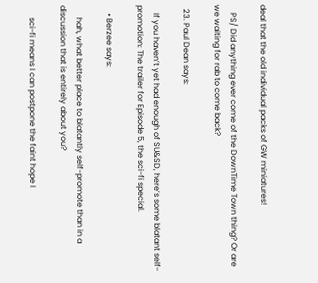deal that the old individual packs of GW miniatures!

    PS/ Did anything ever come of the DownTime Town thing? Or are we waiting for rab to come back?

  23. Paul Dean says:

    If you haven’t yet had enough of SU&SD, here’s some blatant self-promotion: The trailer for Episode 5, the sci-fi special.

    • Berzee says:

      hah, what better place to blatantly self-promote than in a discussion that is entirely about you?

      sci-fi means I can postpone the faint hope I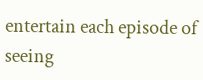entertain each episode of seeing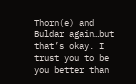Thorn(e) and Buldar again…but that’s okay. I trust you to be you better than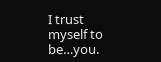I trust myself to be…you.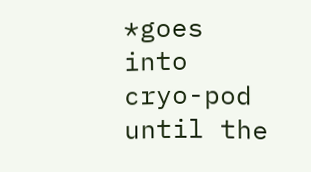*goes into cryo-pod until the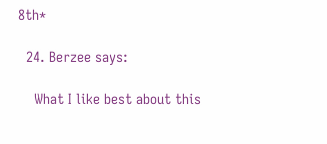8th*

  24. Berzee says:

    What I like best about this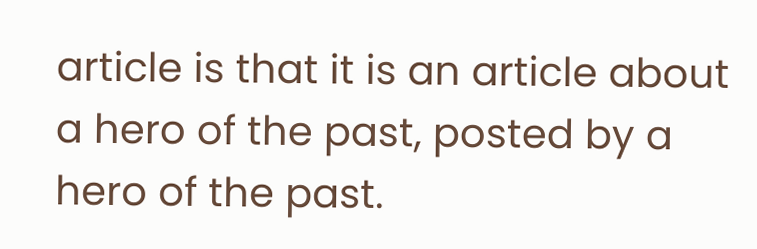article is that it is an article about a hero of the past, posted by a hero of the past.